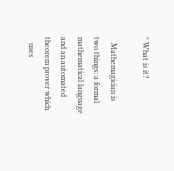* What is it?

   Mathemagician is two things: a formal mathematical language and an automated theorem prover which
   uses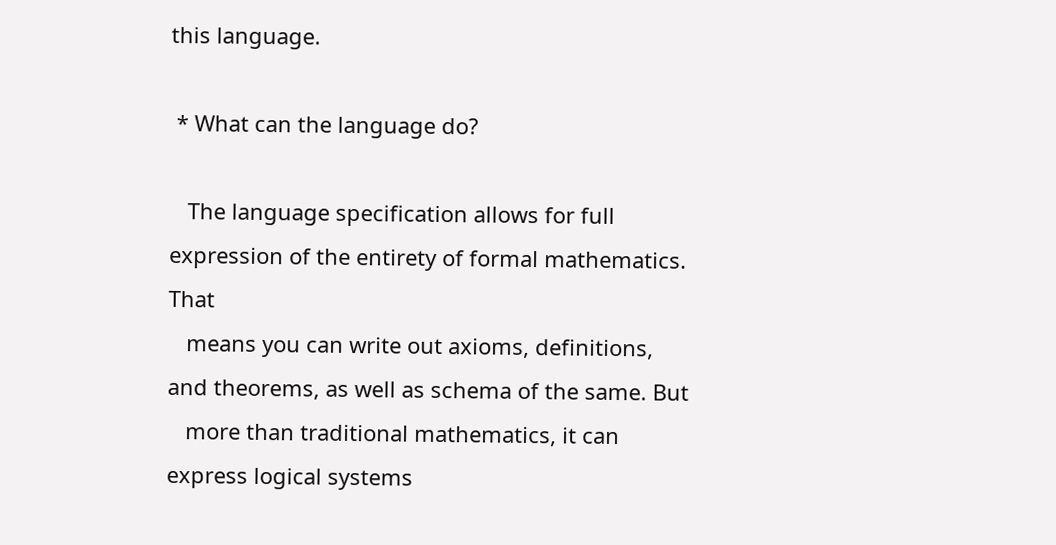this language.

 * What can the language do?

   The language specification allows for full expression of the entirety of formal mathematics. That
   means you can write out axioms, definitions, and theorems, as well as schema of the same. But
   more than traditional mathematics, it can express logical systems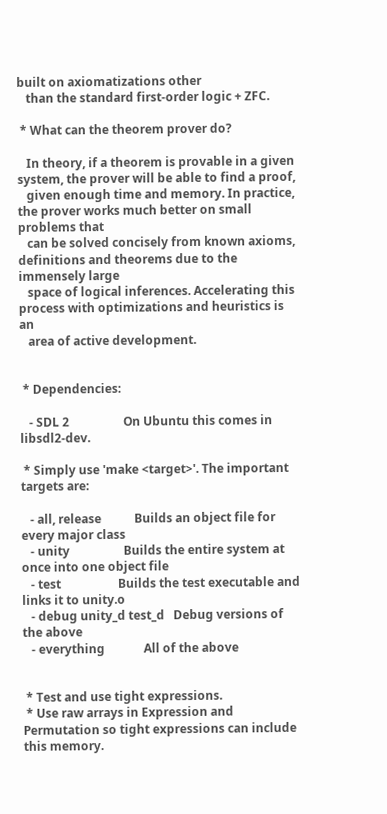built on axiomatizations other
   than the standard first-order logic + ZFC.

 * What can the theorem prover do?

   In theory, if a theorem is provable in a given system, the prover will be able to find a proof,
   given enough time and memory. In practice, the prover works much better on small problems that
   can be solved concisely from known axioms, definitions and theorems due to the immensely large
   space of logical inferences. Accelerating this process with optimizations and heuristics is an
   area of active development.


 * Dependencies:

   - SDL 2                  On Ubuntu this comes in libsdl2-dev.

 * Simply use 'make <target>'. The important targets are:

   - all, release           Builds an object file for every major class
   - unity                  Builds the entire system at once into one object file
   - test                   Builds the test executable and links it to unity.o
   - debug unity_d test_d   Debug versions of the above
   - everything             All of the above


 * Test and use tight expressions.
 * Use raw arrays in Expression and Permutation so tight expressions can include this memory.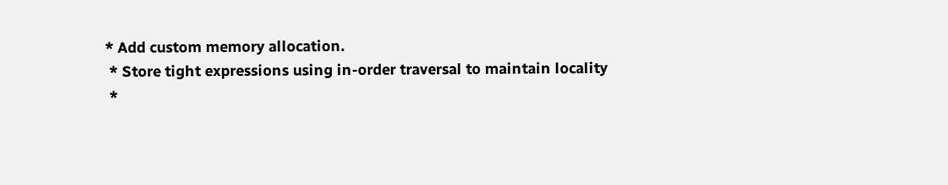* Add custom memory allocation.
 * Store tight expressions using in-order traversal to maintain locality
 *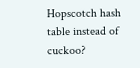Hopscotch hash table instead of cuckoo?